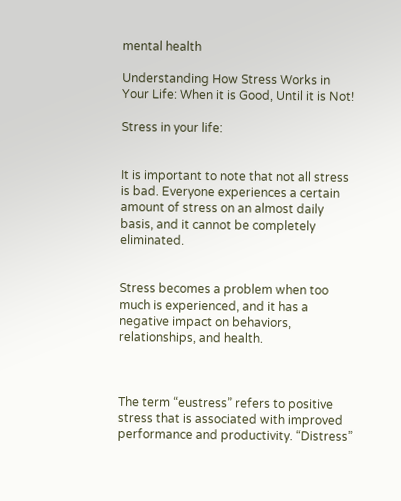mental health

Understanding How Stress Works in Your Life: When it is Good, Until it is Not!

Stress in your life:


It is important to note that not all stress is bad. Everyone experiences a certain amount of stress on an almost daily basis, and it cannot be completely eliminated.


Stress becomes a problem when too much is experienced, and it has a negative impact on behaviors, relationships, and health.



The term “eustress” refers to positive stress that is associated with improved performance and productivity. “Distress”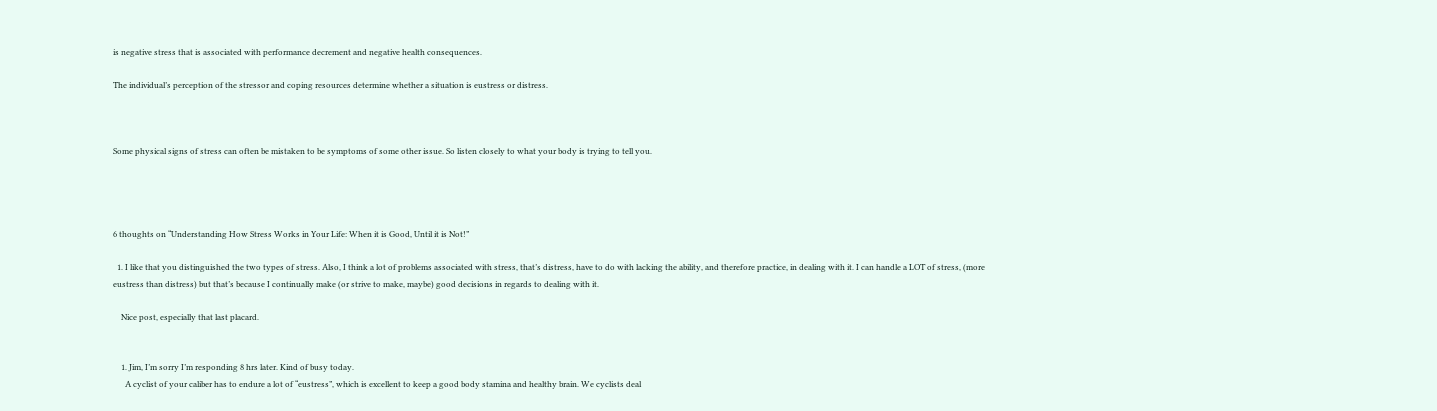is negative stress that is associated with performance decrement and negative health consequences.

The individual’s perception of the stressor and coping resources determine whether a situation is eustress or distress.



Some physical signs of stress can often be mistaken to be symptoms of some other issue. So listen closely to what your body is trying to tell you.




6 thoughts on “Understanding How Stress Works in Your Life: When it is Good, Until it is Not!”

  1. I like that you distinguished the two types of stress. Also, I think a lot of problems associated with stress, that’s distress, have to do with lacking the ability, and therefore practice, in dealing with it. I can handle a LOT of stress, (more eustress than distress) but that’s because I continually make (or strive to make, maybe) good decisions in regards to dealing with it.

    Nice post, especially that last placard.


    1. Jim, I’m sorry I’m responding 8 hrs later. Kind of busy today.
      A cyclist of your caliber has to endure a lot of “eustress”, which is excellent to keep a good body stamina and healthy brain. We cyclists deal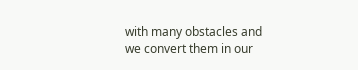with many obstacles and we convert them in our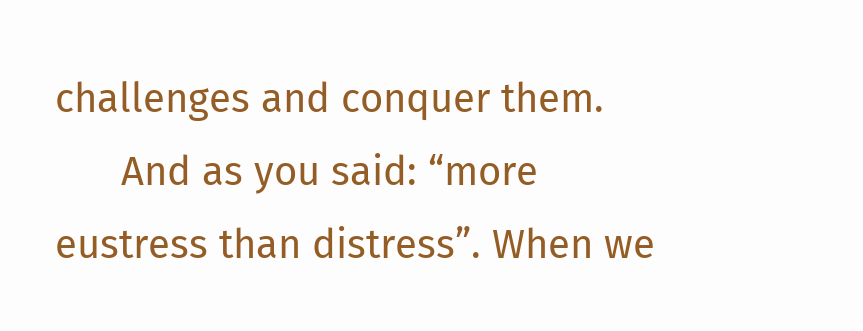challenges and conquer them.
      And as you said: “more eustress than distress”. When we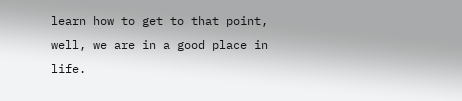learn how to get to that point, well, we are in a good place in life.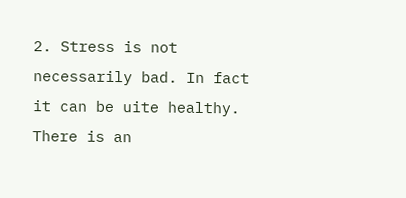2. Stress is not necessarily bad. In fact it can be uite healthy. There is an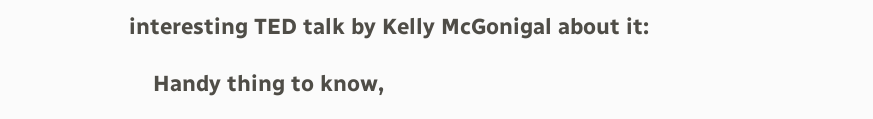interesting TED talk by Kelly McGonigal about it:

    Handy thing to know,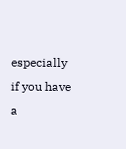especially if you have a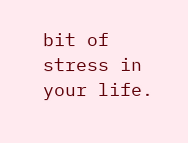bit of stress in your life.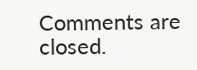Comments are closed.